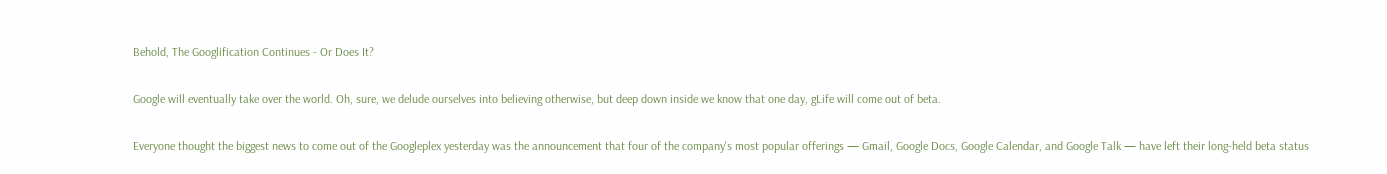Behold, The Googlification Continues - Or Does It?

Google will eventually take over the world. Oh, sure, we delude ourselves into believing otherwise, but deep down inside we know that one day, gLife will come out of beta.

Everyone thought the biggest news to come out of the Googleplex yesterday was the announcement that four of the company's most popular offerings — Gmail, Google Docs, Google Calendar, and Google Talk — have left their long-held beta status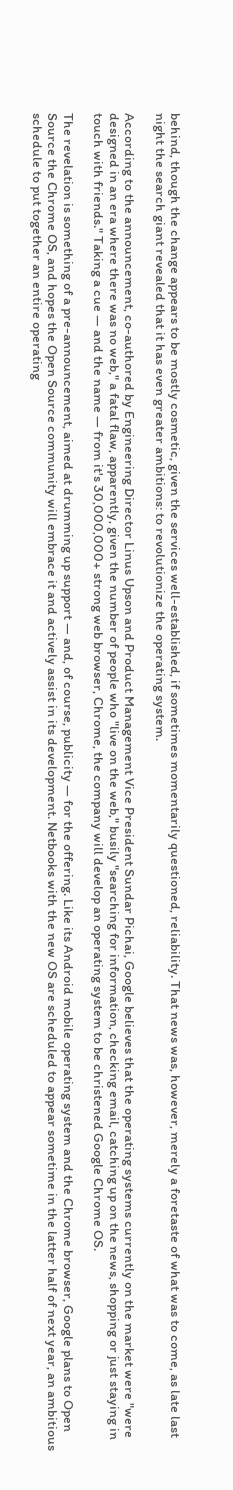behind, though the change appears to be mostly cosmetic, given the services well-established, if sometimes momentarily questioned, reliability. That news was, however, merely a foretaste of what was to come, as late last night the search giant revealed that it has even greater ambitions: to revolutionize the operating system.

According to the announcement, co-authored by Engineering Director Linus Upson and Product Management Vice President Sundar Pichai, Google believes that the operating systems currently on the market were "were designed in an era where there was no web," a fatal flaw, apparently, given the number of people who "live on the web," busily "searching for information, checking email, catching up on the news, shopping or just staying in touch with friends." Taking a cue — and the name — from it's 30,000,000+ strong web browser, Chrome, the company will develop an operating system to be christened Google Chrome OS.

The revelation is something of a pre-announcement, aimed at drumming up support — and, of course, publicity — for the offering. Like its Android mobile operating system and the Chrome browser, Google plans to Open Source the Chrome OS, and hopes the Open Source community will embrace it and actively assist in its development. Netbooks with the new OS are scheduled to appear sometime in the latter half of next year, an ambitious schedule to put together an entire operating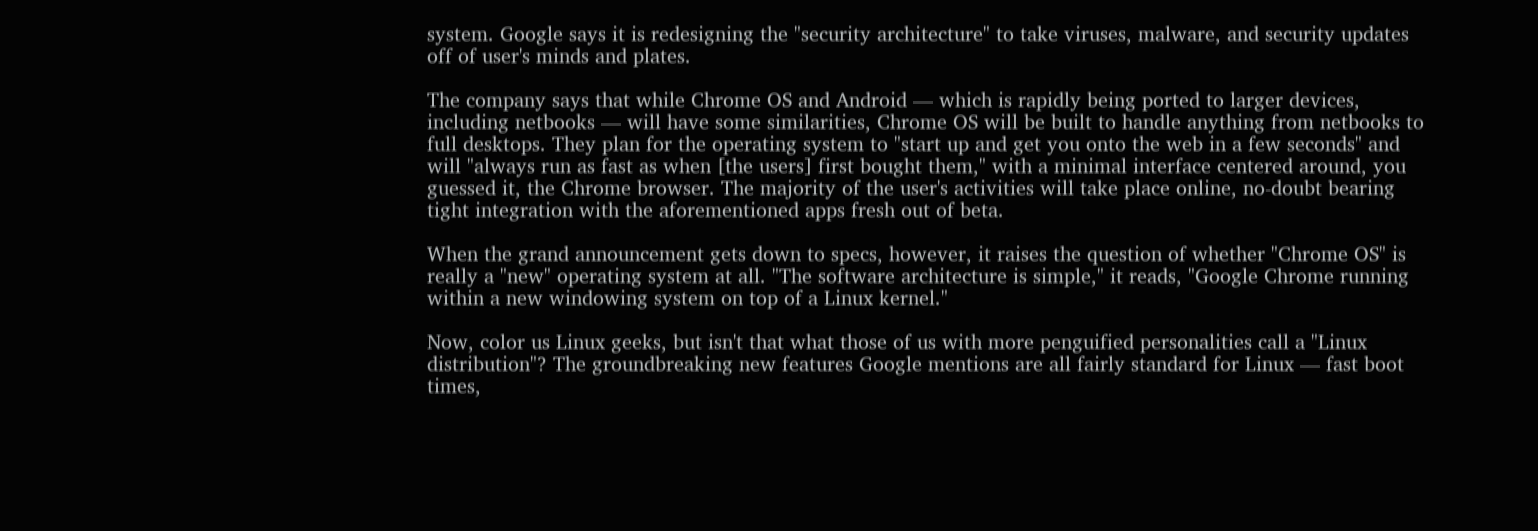system. Google says it is redesigning the "security architecture" to take viruses, malware, and security updates off of user's minds and plates.

The company says that while Chrome OS and Android — which is rapidly being ported to larger devices, including netbooks — will have some similarities, Chrome OS will be built to handle anything from netbooks to full desktops. They plan for the operating system to "start up and get you onto the web in a few seconds" and will "always run as fast as when [the users] first bought them," with a minimal interface centered around, you guessed it, the Chrome browser. The majority of the user's activities will take place online, no-doubt bearing tight integration with the aforementioned apps fresh out of beta.

When the grand announcement gets down to specs, however, it raises the question of whether "Chrome OS" is really a "new" operating system at all. "The software architecture is simple," it reads, "Google Chrome running within a new windowing system on top of a Linux kernel."

Now, color us Linux geeks, but isn't that what those of us with more penguified personalities call a "Linux distribution"? The groundbreaking new features Google mentions are all fairly standard for Linux — fast boot times,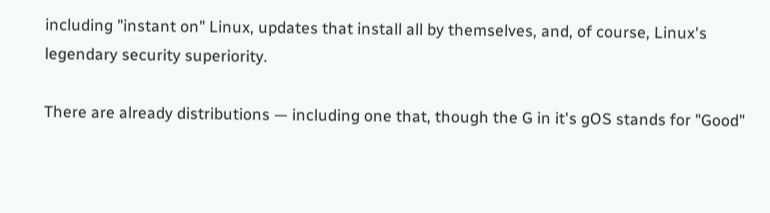including "instant on" Linux, updates that install all by themselves, and, of course, Linux's legendary security superiority.

There are already distributions — including one that, though the G in it's gOS stands for "Good"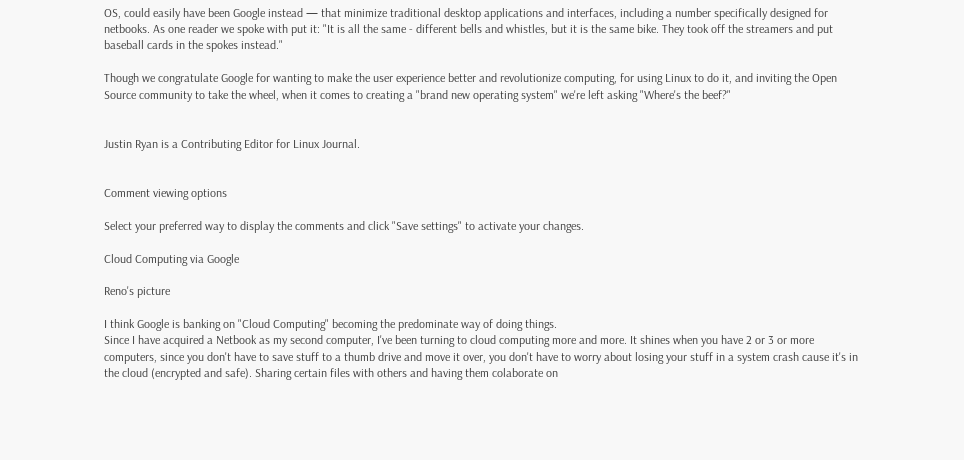OS, could easily have been Google instead — that minimize traditional desktop applications and interfaces, including a number specifically designed for netbooks. As one reader we spoke with put it: "It is all the same - different bells and whistles, but it is the same bike. They took off the streamers and put baseball cards in the spokes instead."

Though we congratulate Google for wanting to make the user experience better and revolutionize computing, for using Linux to do it, and inviting the Open Source community to take the wheel, when it comes to creating a "brand new operating system" we're left asking "Where's the beef?"


Justin Ryan is a Contributing Editor for Linux Journal.


Comment viewing options

Select your preferred way to display the comments and click "Save settings" to activate your changes.

Cloud Computing via Google

Reno's picture

I think Google is banking on "Cloud Computing" becoming the predominate way of doing things.
Since I have acquired a Netbook as my second computer, I've been turning to cloud computing more and more. It shines when you have 2 or 3 or more computers, since you don't have to save stuff to a thumb drive and move it over, you don't have to worry about losing your stuff in a system crash cause it's in the cloud (encrypted and safe). Sharing certain files with others and having them colaborate on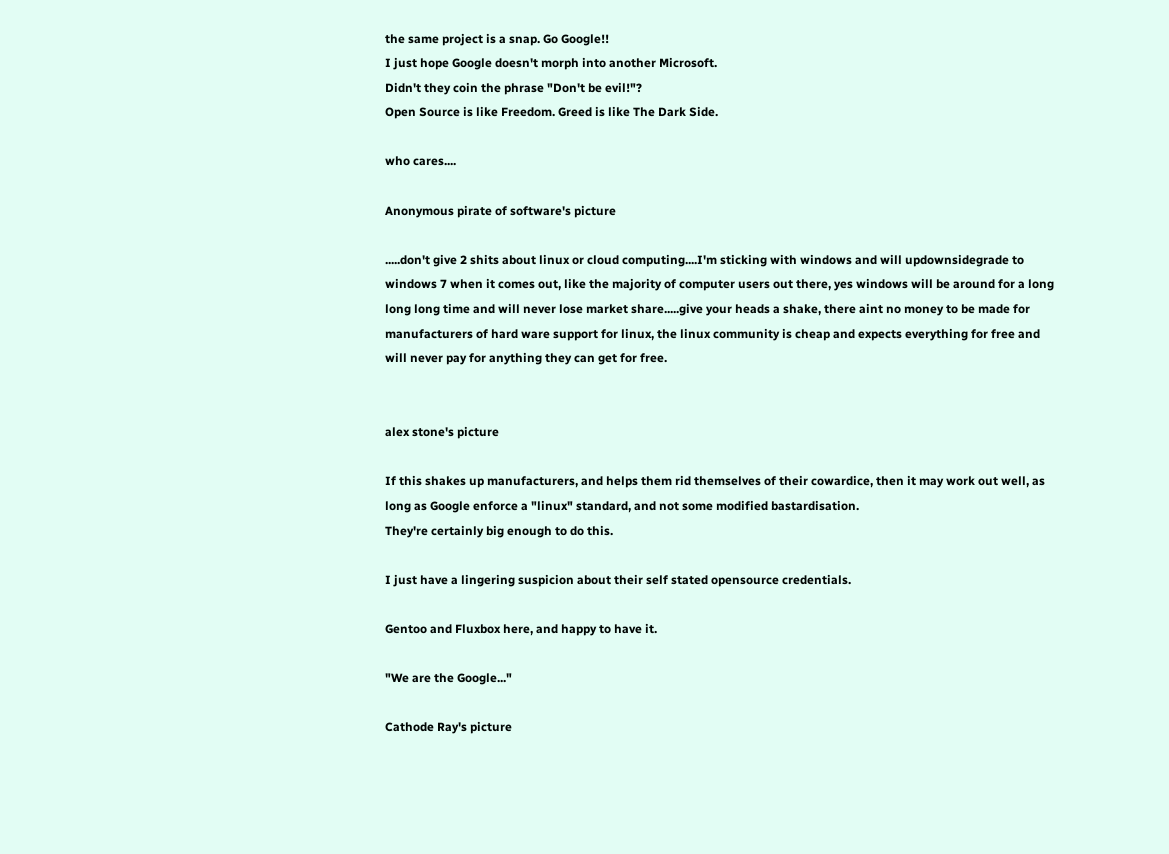the same project is a snap. Go Google!!
I just hope Google doesn't morph into another Microsoft.
Didn't they coin the phrase "Don't be evil!"?
Open Source is like Freedom. Greed is like The Dark Side.

who cares....

Anonymous pirate of software's picture

.....don't give 2 shits about linux or cloud computing....I'm sticking with windows and will updownsidegrade to windows 7 when it comes out, like the majority of computer users out there, yes windows will be around for a long long long time and will never lose market share.....give your heads a shake, there aint no money to be made for manufacturers of hard ware support for linux, the linux community is cheap and expects everything for free and will never pay for anything they can get for free.


alex stone's picture

If this shakes up manufacturers, and helps them rid themselves of their cowardice, then it may work out well, as long as Google enforce a "linux" standard, and not some modified bastardisation.
They're certainly big enough to do this.

I just have a lingering suspicion about their self stated opensource credentials.

Gentoo and Fluxbox here, and happy to have it.

"We are the Google..."

Cathode Ray's picture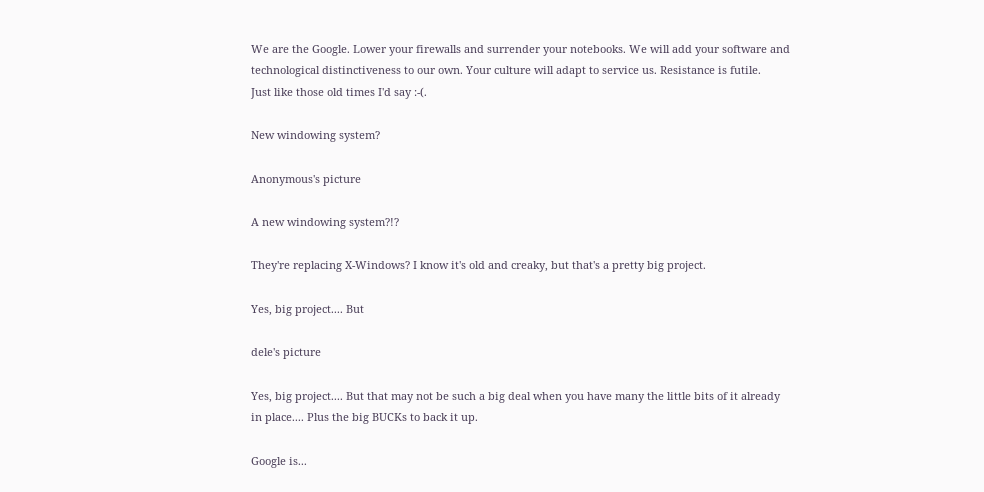We are the Google. Lower your firewalls and surrender your notebooks. We will add your software and technological distinctiveness to our own. Your culture will adapt to service us. Resistance is futile.
Just like those old times I'd say :-(.

New windowing system?

Anonymous's picture

A new windowing system?!?

They're replacing X-Windows? I know it's old and creaky, but that's a pretty big project.

Yes, big project.... But

dele's picture

Yes, big project.... But that may not be such a big deal when you have many the little bits of it already in place.... Plus the big BUCKs to back it up.

Google is...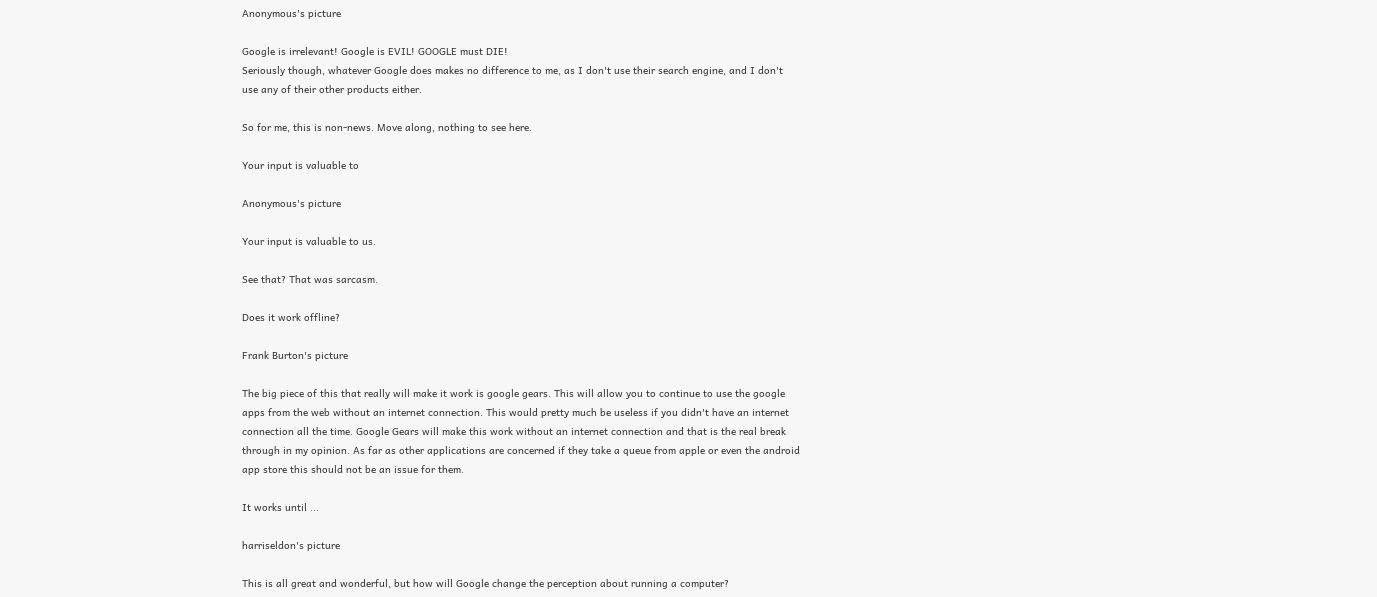Anonymous's picture

Google is irrelevant! Google is EVIL! GOOGLE must DIE!
Seriously though, whatever Google does makes no difference to me, as I don't use their search engine, and I don't use any of their other products either.

So for me, this is non-news. Move along, nothing to see here.

Your input is valuable to

Anonymous's picture

Your input is valuable to us.

See that? That was sarcasm.

Does it work offline?

Frank Burton's picture

The big piece of this that really will make it work is google gears. This will allow you to continue to use the google apps from the web without an internet connection. This would pretty much be useless if you didn't have an internet connection all the time. Google Gears will make this work without an internet connection and that is the real break through in my opinion. As far as other applications are concerned if they take a queue from apple or even the android app store this should not be an issue for them.

It works until ...

harriseldon's picture

This is all great and wonderful, but how will Google change the perception about running a computer?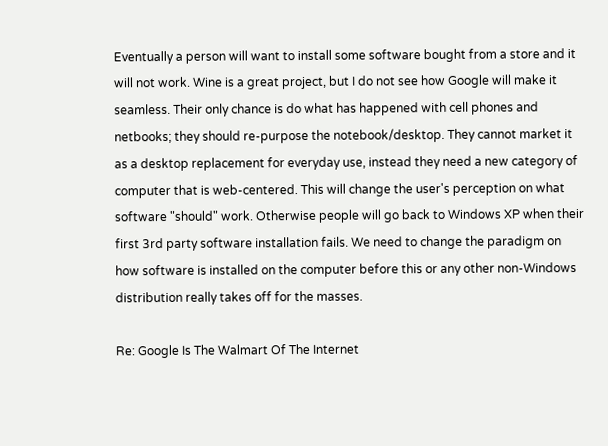Eventually a person will want to install some software bought from a store and it will not work. Wine is a great project, but I do not see how Google will make it seamless. Their only chance is do what has happened with cell phones and netbooks; they should re-purpose the notebook/desktop. They cannot market it as a desktop replacement for everyday use, instead they need a new category of computer that is web-centered. This will change the user's perception on what software "should" work. Otherwise people will go back to Windows XP when their first 3rd party software installation fails. We need to change the paradigm on how software is installed on the computer before this or any other non-Windows distribution really takes off for the masses.

Re: Google Is The Walmart Of The Internet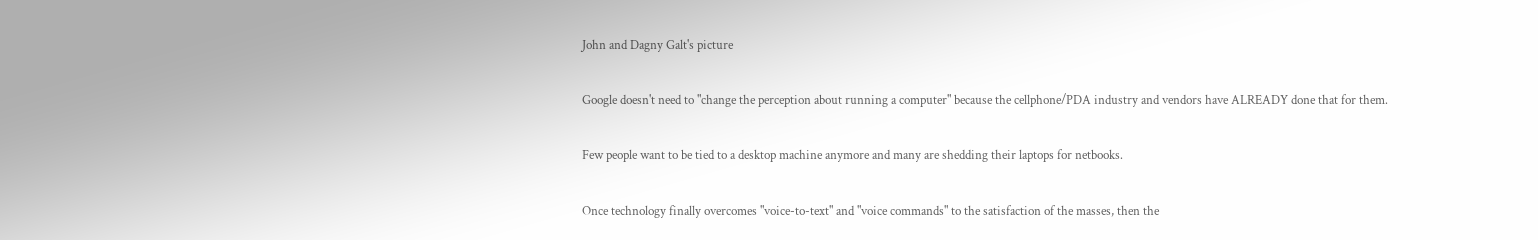John and Dagny Galt's picture

Google doesn't need to "change the perception about running a computer" because the cellphone/PDA industry and vendors have ALREADY done that for them.

Few people want to be tied to a desktop machine anymore and many are shedding their laptops for netbooks.

Once technology finally overcomes "voice-to-text" and "voice commands" to the satisfaction of the masses, then the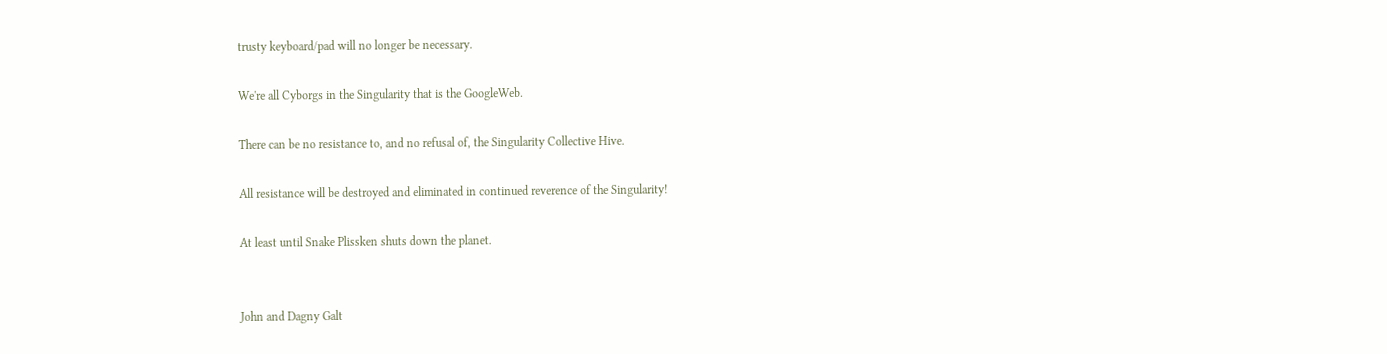trusty keyboard/pad will no longer be necessary.

We're all Cyborgs in the Singularity that is the GoogleWeb.

There can be no resistance to, and no refusal of, the Singularity Collective Hive.

All resistance will be destroyed and eliminated in continued reverence of the Singularity!

At least until Snake Plissken shuts down the planet.


John and Dagny Galt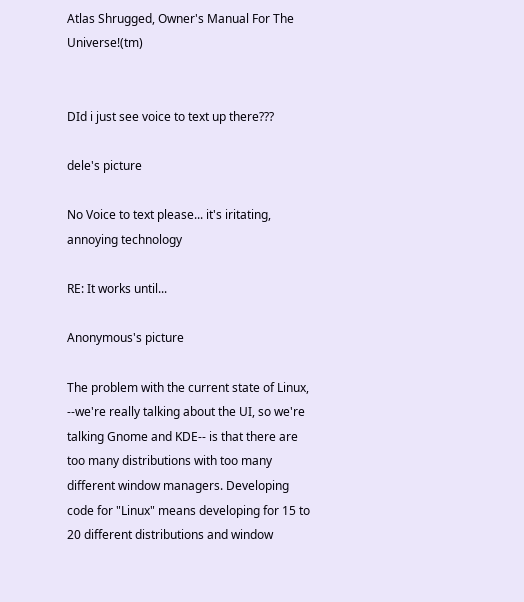Atlas Shrugged, Owner's Manual For The Universe!(tm)


DId i just see voice to text up there???

dele's picture

No Voice to text please... it's iritating, annoying technology

RE: It works until...

Anonymous's picture

The problem with the current state of Linux, --we're really talking about the UI, so we're talking Gnome and KDE-- is that there are too many distributions with too many different window managers. Developing code for "Linux" means developing for 15 to 20 different distributions and window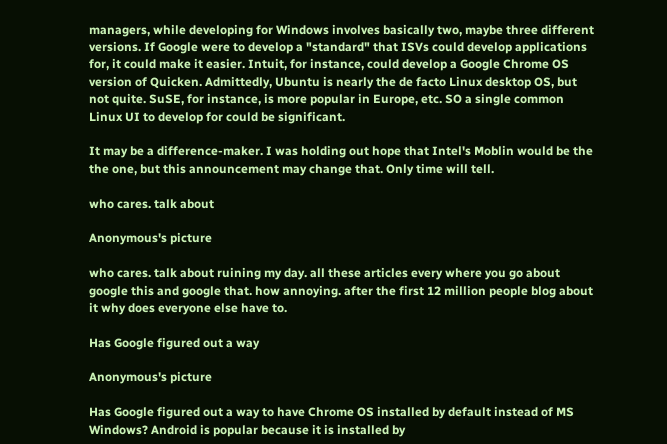managers, while developing for Windows involves basically two, maybe three different versions. If Google were to develop a "standard" that ISVs could develop applications for, it could make it easier. Intuit, for instance, could develop a Google Chrome OS version of Quicken. Admittedly, Ubuntu is nearly the de facto Linux desktop OS, but not quite. SuSE, for instance, is more popular in Europe, etc. SO a single common Linux UI to develop for could be significant.

It may be a difference-maker. I was holding out hope that Intel's Moblin would be the the one, but this announcement may change that. Only time will tell.

who cares. talk about

Anonymous's picture

who cares. talk about ruining my day. all these articles every where you go about google this and google that. how annoying. after the first 12 million people blog about it why does everyone else have to.

Has Google figured out a way

Anonymous's picture

Has Google figured out a way to have Chrome OS installed by default instead of MS Windows? Android is popular because it is installed by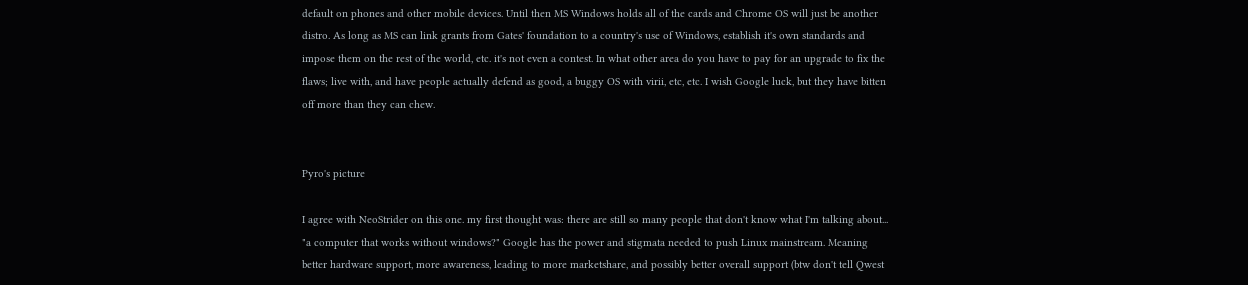default on phones and other mobile devices. Until then MS Windows holds all of the cards and Chrome OS will just be another distro. As long as MS can link grants from Gates' foundation to a country's use of Windows, establish it's own standards and impose them on the rest of the world, etc. it's not even a contest. In what other area do you have to pay for an upgrade to fix the flaws; live with, and have people actually defend as good, a buggy OS with virii, etc, etc. I wish Google luck, but they have bitten off more than they can chew.


Pyro's picture

I agree with NeoStrider on this one. my first thought was: there are still so many people that don't know what I'm talking about... "a computer that works without windows?" Google has the power and stigmata needed to push Linux mainstream. Meaning better hardware support, more awareness, leading to more marketshare, and possibly better overall support (btw don't tell Qwest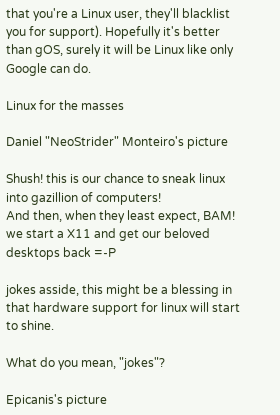that you're a Linux user, they'll blacklist you for support). Hopefully it's better than gOS, surely it will be Linux like only Google can do.

Linux for the masses

Daniel "NeoStrider" Monteiro's picture

Shush! this is our chance to sneak linux into gazillion of computers!
And then, when they least expect, BAM!
we start a X11 and get our beloved desktops back =-P

jokes asside, this might be a blessing in that hardware support for linux will start to shine.

What do you mean, "jokes"?

Epicanis's picture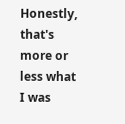Honestly, that's more or less what I was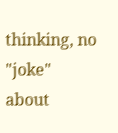thinking, no "joke" about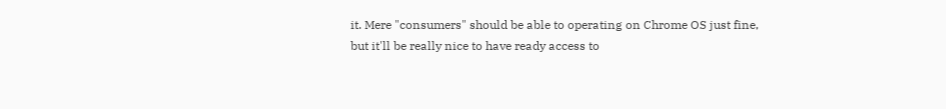it. Mere "consumers" should be able to operating on Chrome OS just fine, but it'll be really nice to have ready access to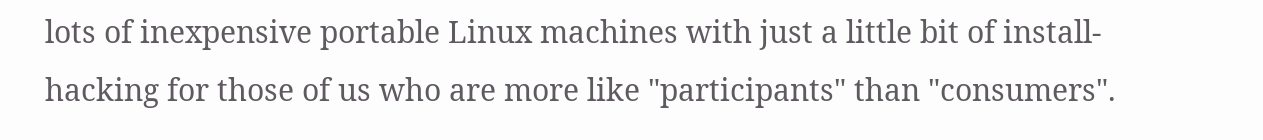lots of inexpensive portable Linux machines with just a little bit of install-hacking for those of us who are more like "participants" than "consumers".